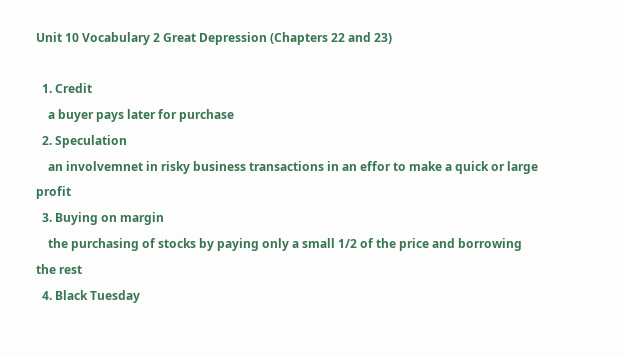Unit 10 Vocabulary 2 Great Depression (Chapters 22 and 23)

  1. Credit
    a buyer pays later for purchase
  2. Speculation
    an involvemnet in risky business transactions in an effor to make a quick or large profit
  3. Buying on margin
    the purchasing of stocks by paying only a small 1/2 of the price and borrowing the rest
  4. Black Tuesday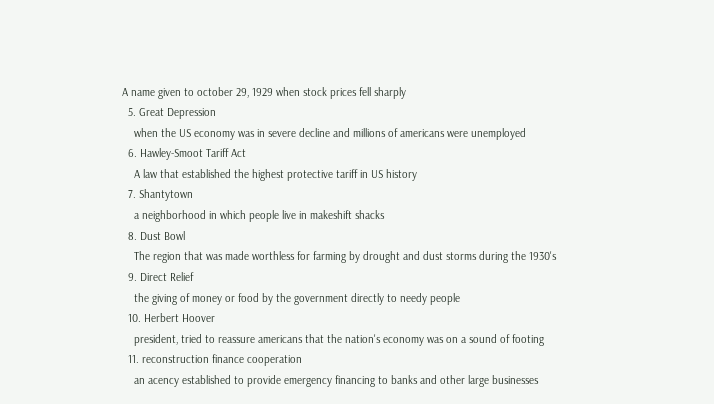A name given to october 29, 1929 when stock prices fell sharply
  5. Great Depression
    when the US economy was in severe decline and millions of americans were unemployed
  6. Hawley-Smoot Tariff Act
    A law that established the highest protective tariff in US history
  7. Shantytown
    a neighborhood in which people live in makeshift shacks
  8. Dust Bowl
    The region that was made worthless for farming by drought and dust storms during the 1930's
  9. Direct Relief
    the giving of money or food by the government directly to needy people
  10. Herbert Hoover
    president, tried to reassure americans that the nation's economy was on a sound of footing
  11. reconstruction finance cooperation
    an acency established to provide emergency financing to banks and other large businesses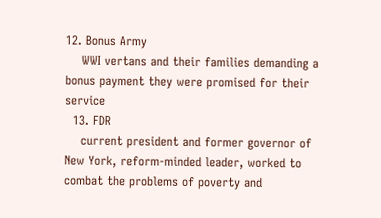12. Bonus Army
    WWI vertans and their families demanding a bonus payment they were promised for their service
  13. FDR
    current president and former governor of New York, reform-minded leader, worked to combat the problems of poverty and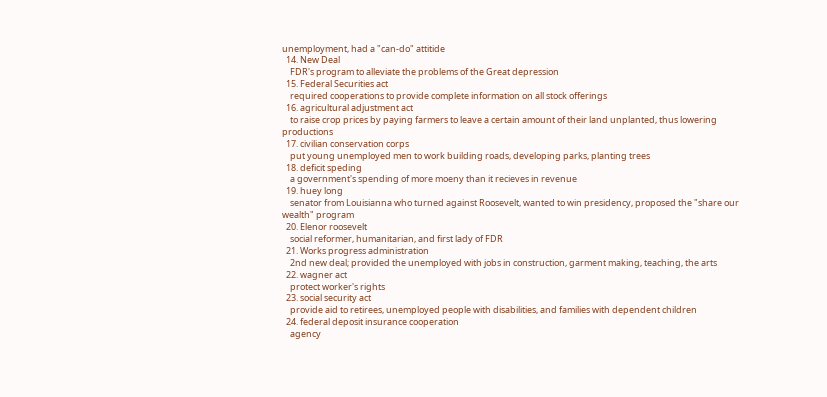unemployment, had a "can-do" attitide
  14. New Deal
    FDR's program to alleviate the problems of the Great depression
  15. Federal Securities act
    required cooperations to provide complete information on all stock offerings
  16. agricultural adjustment act
    to raise crop prices by paying farmers to leave a certain amount of their land unplanted, thus lowering productions
  17. civilian conservation corps
    put young unemployed men to work building roads, developing parks, planting trees
  18. deficit speding
    a government's spending of more moeny than it recieves in revenue
  19. huey long
    senator from Louisianna who turned against Roosevelt, wanted to win presidency, proposed the "share our wealth" program
  20. Elenor roosevelt
    social reformer, humanitarian, and first lady of FDR
  21. Works progress administration
    2nd new deal; provided the unemployed with jobs in construction, garment making, teaching, the arts
  22. wagner act
    protect worker's rights
  23. social security act
    provide aid to retirees, unemployed people with disabilities, and families with dependent children
  24. federal deposit insurance cooperation
    agency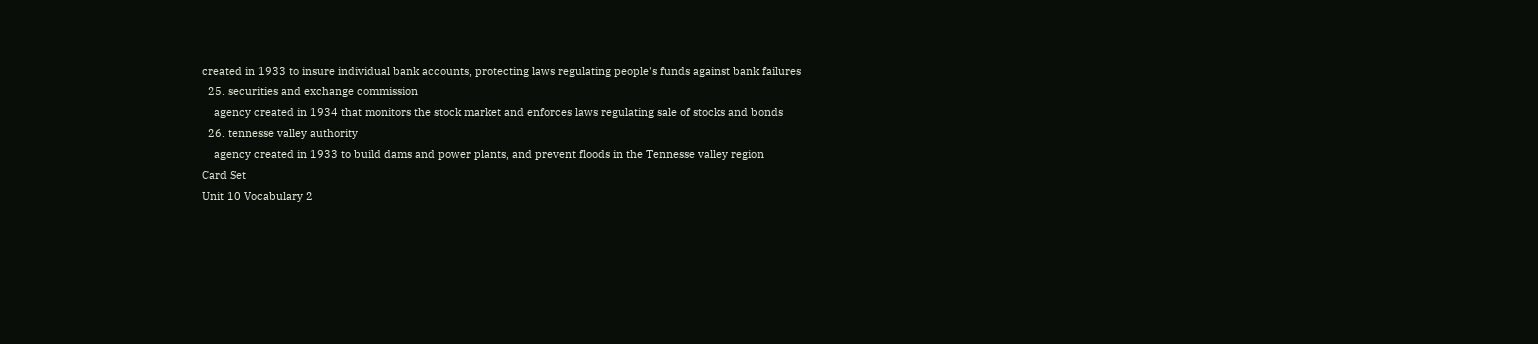created in 1933 to insure individual bank accounts, protecting laws regulating people's funds against bank failures
  25. securities and exchange commission
    agency created in 1934 that monitors the stock market and enforces laws regulating sale of stocks and bonds
  26. tennesse valley authority
    agency created in 1933 to build dams and power plants, and prevent floods in the Tennesse valley region
Card Set
Unit 10 Vocabulary 2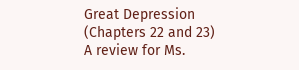Great Depression (Chapters 22 and 23)
A review for Ms.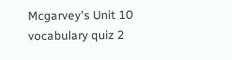Mcgarvey's Unit 10 vocabulary quiz 2